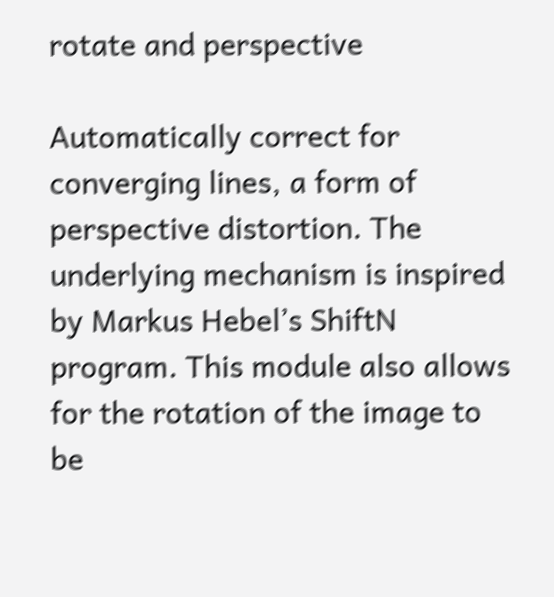rotate and perspective

Automatically correct for converging lines, a form of perspective distortion. The underlying mechanism is inspired by Markus Hebel’s ShiftN program. This module also allows for the rotation of the image to be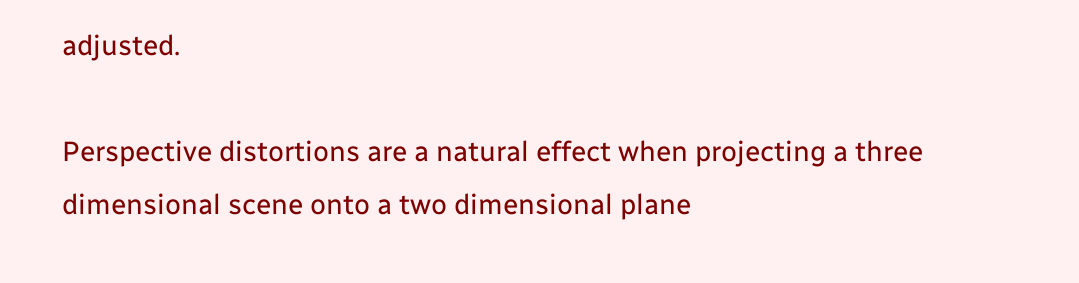adjusted.

Perspective distortions are a natural effect when projecting a three dimensional scene onto a two dimensional plane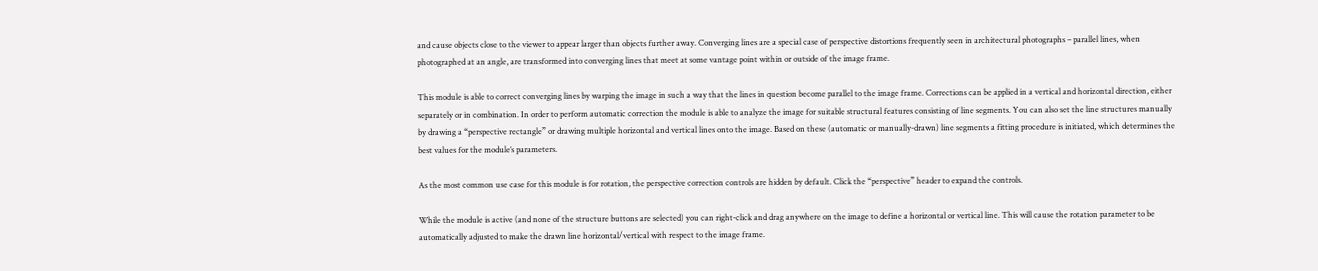and cause objects close to the viewer to appear larger than objects further away. Converging lines are a special case of perspective distortions frequently seen in architectural photographs – parallel lines, when photographed at an angle, are transformed into converging lines that meet at some vantage point within or outside of the image frame.

This module is able to correct converging lines by warping the image in such a way that the lines in question become parallel to the image frame. Corrections can be applied in a vertical and horizontal direction, either separately or in combination. In order to perform automatic correction the module is able to analyze the image for suitable structural features consisting of line segments. You can also set the line structures manually by drawing a “perspective rectangle” or drawing multiple horizontal and vertical lines onto the image. Based on these (automatic or manually-drawn) line segments a fitting procedure is initiated, which determines the best values for the module’s parameters.

As the most common use case for this module is for rotation, the perspective correction controls are hidden by default. Click the “perspective” header to expand the controls.

While the module is active (and none of the structure buttons are selected) you can right-click and drag anywhere on the image to define a horizontal or vertical line. This will cause the rotation parameter to be automatically adjusted to make the drawn line horizontal/vertical with respect to the image frame.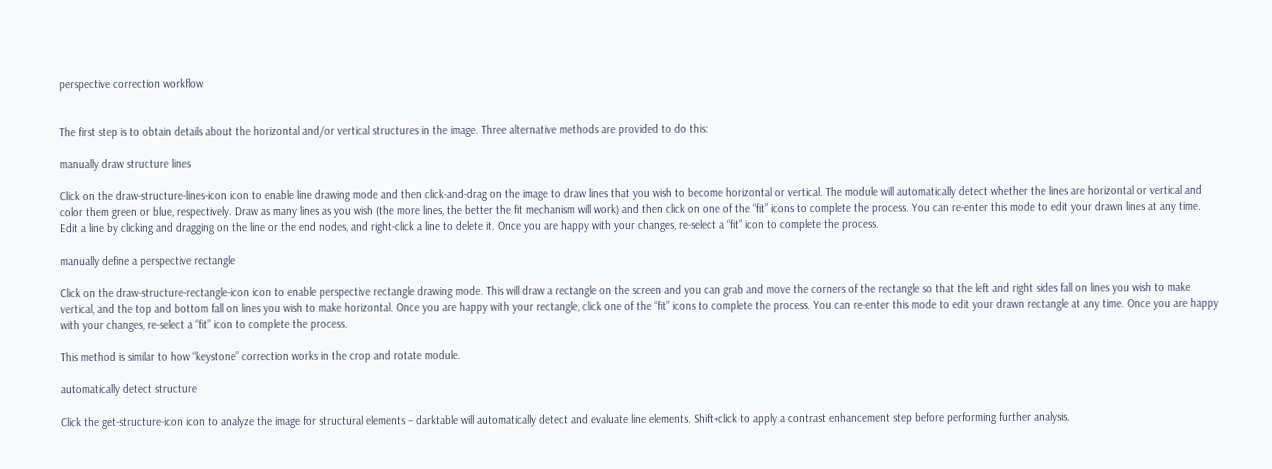perspective correction workflow


The first step is to obtain details about the horizontal and/or vertical structures in the image. Three alternative methods are provided to do this:

manually draw structure lines

Click on the draw-structure-lines-icon icon to enable line drawing mode and then click-and-drag on the image to draw lines that you wish to become horizontal or vertical. The module will automatically detect whether the lines are horizontal or vertical and color them green or blue, respectively. Draw as many lines as you wish (the more lines, the better the fit mechanism will work) and then click on one of the “fit” icons to complete the process. You can re-enter this mode to edit your drawn lines at any time. Edit a line by clicking and dragging on the line or the end nodes, and right-click a line to delete it. Once you are happy with your changes, re-select a “fit” icon to complete the process.

manually define a perspective rectangle

Click on the draw-structure-rectangle-icon icon to enable perspective rectangle drawing mode. This will draw a rectangle on the screen and you can grab and move the corners of the rectangle so that the left and right sides fall on lines you wish to make vertical, and the top and bottom fall on lines you wish to make horizontal. Once you are happy with your rectangle, click one of the “fit” icons to complete the process. You can re-enter this mode to edit your drawn rectangle at any time. Once you are happy with your changes, re-select a “fit” icon to complete the process.

This method is similar to how “keystone” correction works in the crop and rotate module.

automatically detect structure

Click the get-structure-icon icon to analyze the image for structural elements – darktable will automatically detect and evaluate line elements. Shift+click to apply a contrast enhancement step before performing further analysis.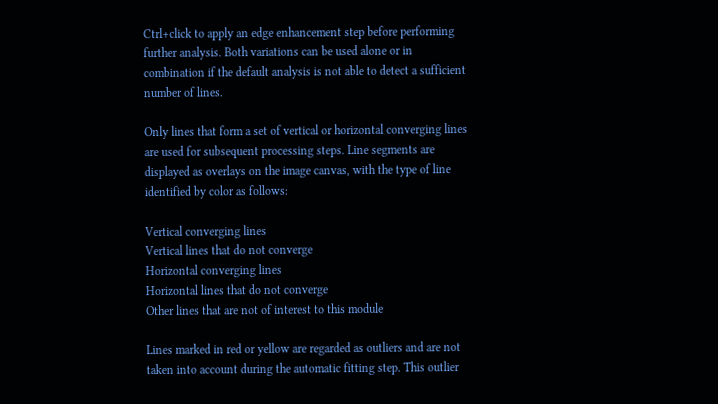Ctrl+click to apply an edge enhancement step before performing further analysis. Both variations can be used alone or in combination if the default analysis is not able to detect a sufficient number of lines.

Only lines that form a set of vertical or horizontal converging lines are used for subsequent processing steps. Line segments are displayed as overlays on the image canvas, with the type of line identified by color as follows:

Vertical converging lines
Vertical lines that do not converge
Horizontal converging lines
Horizontal lines that do not converge
Other lines that are not of interest to this module

Lines marked in red or yellow are regarded as outliers and are not taken into account during the automatic fitting step. This outlier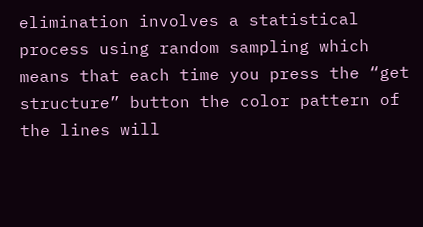elimination involves a statistical process using random sampling which means that each time you press the “get structure” button the color pattern of the lines will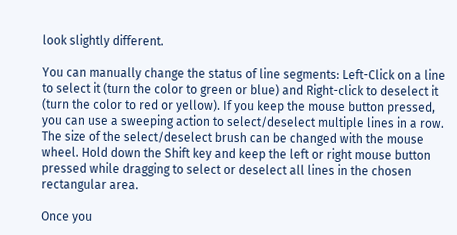look slightly different.

You can manually change the status of line segments: Left-Click on a line to select it (turn the color to green or blue) and Right-click to deselect it (turn the color to red or yellow). If you keep the mouse button pressed, you can use a sweeping action to select/deselect multiple lines in a row. The size of the select/deselect brush can be changed with the mouse wheel. Hold down the Shift key and keep the left or right mouse button pressed while dragging to select or deselect all lines in the chosen rectangular area.

Once you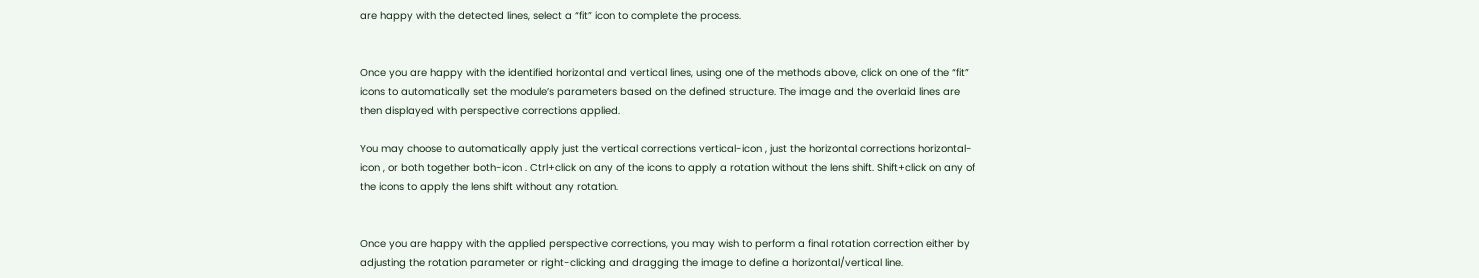are happy with the detected lines, select a “fit” icon to complete the process.


Once you are happy with the identified horizontal and vertical lines, using one of the methods above, click on one of the “fit” icons to automatically set the module’s parameters based on the defined structure. The image and the overlaid lines are then displayed with perspective corrections applied.

You may choose to automatically apply just the vertical corrections vertical-icon , just the horizontal corrections horizontal-icon , or both together both-icon . Ctrl+click on any of the icons to apply a rotation without the lens shift. Shift+click on any of the icons to apply the lens shift without any rotation.


Once you are happy with the applied perspective corrections, you may wish to perform a final rotation correction either by adjusting the rotation parameter or right-clicking and dragging the image to define a horizontal/vertical line.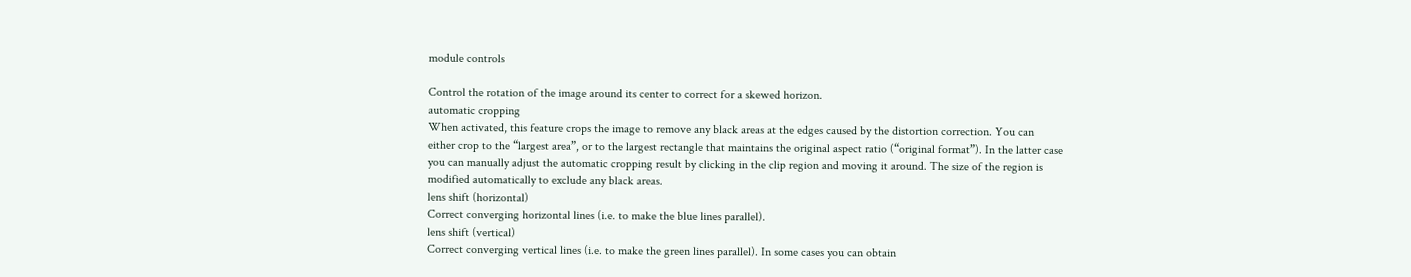module controls

Control the rotation of the image around its center to correct for a skewed horizon.
automatic cropping
When activated, this feature crops the image to remove any black areas at the edges caused by the distortion correction. You can either crop to the “largest area”, or to the largest rectangle that maintains the original aspect ratio (“original format”). In the latter case you can manually adjust the automatic cropping result by clicking in the clip region and moving it around. The size of the region is modified automatically to exclude any black areas.
lens shift (horizontal)
Correct converging horizontal lines (i.e. to make the blue lines parallel).
lens shift (vertical)
Correct converging vertical lines (i.e. to make the green lines parallel). In some cases you can obtain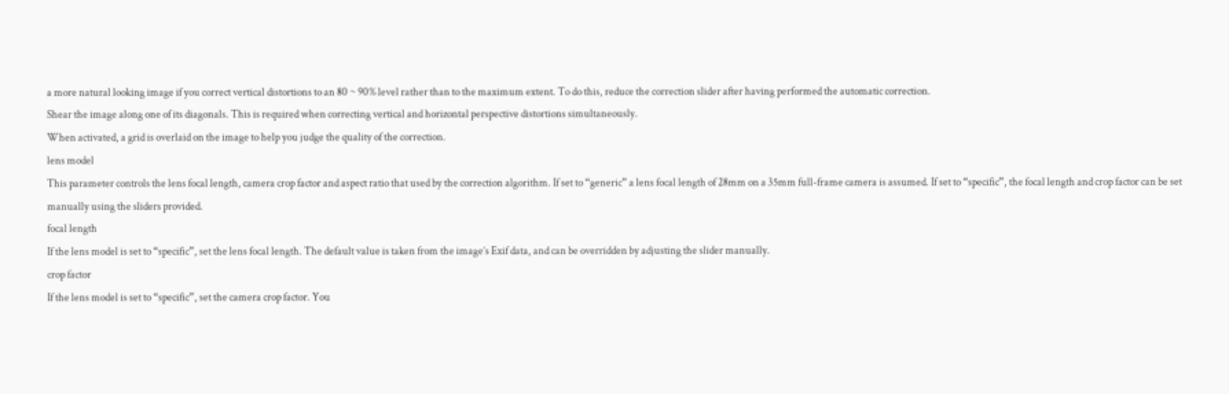a more natural looking image if you correct vertical distortions to an 80 ~ 90% level rather than to the maximum extent. To do this, reduce the correction slider after having performed the automatic correction.
Shear the image along one of its diagonals. This is required when correcting vertical and horizontal perspective distortions simultaneously.
When activated, a grid is overlaid on the image to help you judge the quality of the correction.
lens model
This parameter controls the lens focal length, camera crop factor and aspect ratio that used by the correction algorithm. If set to “generic” a lens focal length of 28mm on a 35mm full-frame camera is assumed. If set to “specific”, the focal length and crop factor can be set manually using the sliders provided.
focal length
If the lens model is set to “specific”, set the lens focal length. The default value is taken from the image’s Exif data, and can be overridden by adjusting the slider manually.
crop factor
If the lens model is set to “specific”, set the camera crop factor. You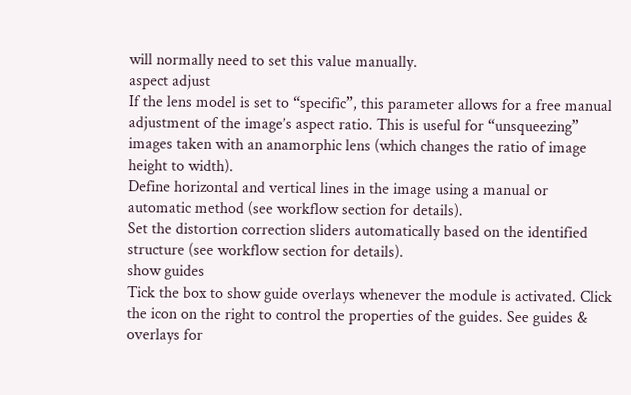will normally need to set this value manually.
aspect adjust
If the lens model is set to “specific”, this parameter allows for a free manual adjustment of the image’s aspect ratio. This is useful for “unsqueezing” images taken with an anamorphic lens (which changes the ratio of image height to width).
Define horizontal and vertical lines in the image using a manual or automatic method (see workflow section for details).
Set the distortion correction sliders automatically based on the identified structure (see workflow section for details).
show guides
Tick the box to show guide overlays whenever the module is activated. Click the icon on the right to control the properties of the guides. See guides & overlays for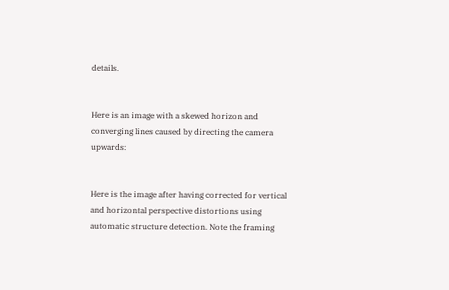details.


Here is an image with a skewed horizon and converging lines caused by directing the camera upwards:


Here is the image after having corrected for vertical and horizontal perspective distortions using automatic structure detection. Note the framing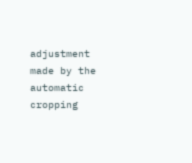adjustment made by the automatic cropping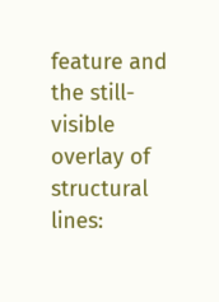feature and the still-visible overlay of structural lines: